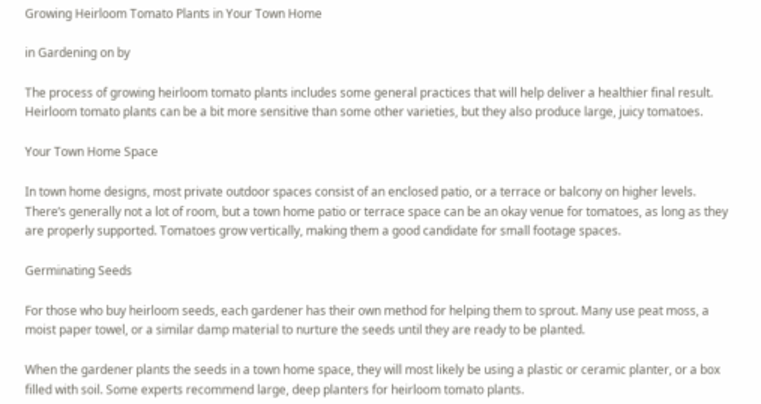Growing Heirloom Tomato Plants in Your Town Home

in Gardening on by

The process of growing heirloom tomato plants includes some general practices that will help deliver a healthier final result. Heirloom tomato plants can be a bit more sensitive than some other varieties, but they also produce large, juicy tomatoes.

Your Town Home Space

In town home designs, most private outdoor spaces consist of an enclosed patio, or a terrace or balcony on higher levels. There’s generally not a lot of room, but a town home patio or terrace space can be an okay venue for tomatoes, as long as they are properly supported. Tomatoes grow vertically, making them a good candidate for small footage spaces.

Germinating Seeds

For those who buy heirloom seeds, each gardener has their own method for helping them to sprout. Many use peat moss, a moist paper towel, or a similar damp material to nurture the seeds until they are ready to be planted.

When the gardener plants the seeds in a town home space, they will most likely be using a plastic or ceramic planter, or a box filled with soil. Some experts recommend large, deep planters for heirloom tomato plants.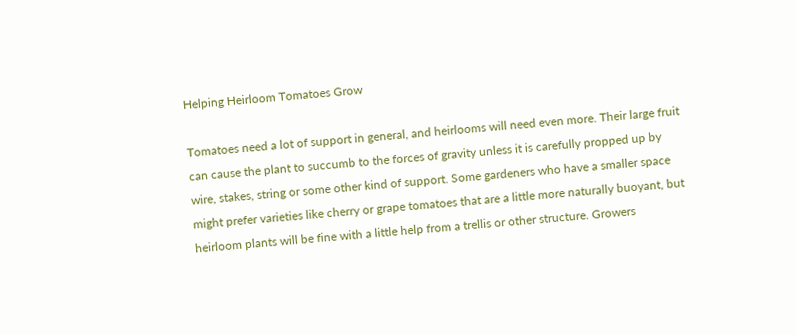Helping Heirloom Tomatoes Grow

Tomatoes need a lot of support in general, and heirlooms will need even more. Their large fruit can cause the plant to succumb to the forces of gravity unless it is carefully propped up by wire, stakes, string or some other kind of support. Some gardeners who have a smaller space might prefer varieties like cherry or grape tomatoes that are a little more naturally buoyant, but heirloom plants will be fine with a little help from a trellis or other structure. Growers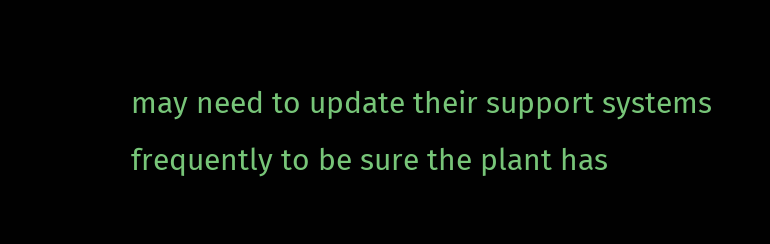may need to update their support systems frequently to be sure the plant has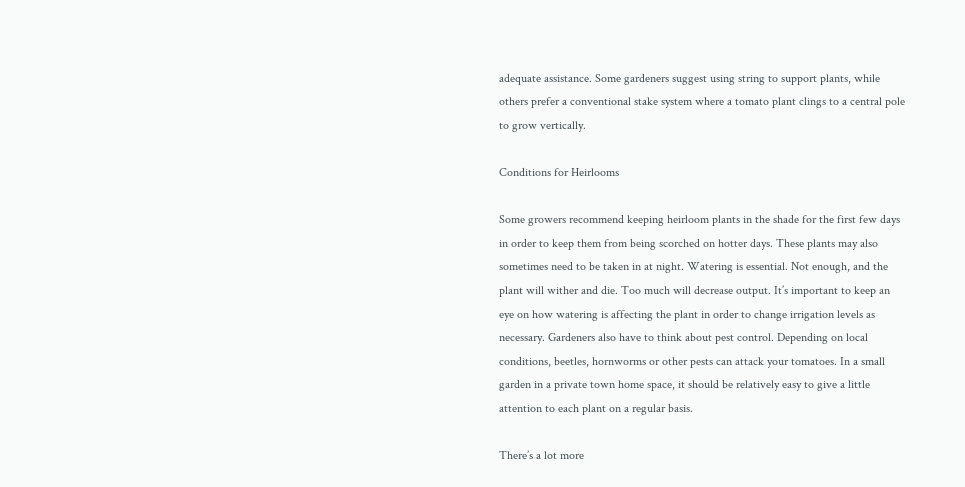adequate assistance. Some gardeners suggest using string to support plants, while others prefer a conventional stake system where a tomato plant clings to a central pole to grow vertically.

Conditions for Heirlooms

Some growers recommend keeping heirloom plants in the shade for the first few days in order to keep them from being scorched on hotter days. These plants may also sometimes need to be taken in at night. Watering is essential. Not enough, and the plant will wither and die. Too much will decrease output. It’s important to keep an eye on how watering is affecting the plant in order to change irrigation levels as necessary. Gardeners also have to think about pest control. Depending on local conditions, beetles, hornworms or other pests can attack your tomatoes. In a small garden in a private town home space, it should be relatively easy to give a little attention to each plant on a regular basis.

There’s a lot more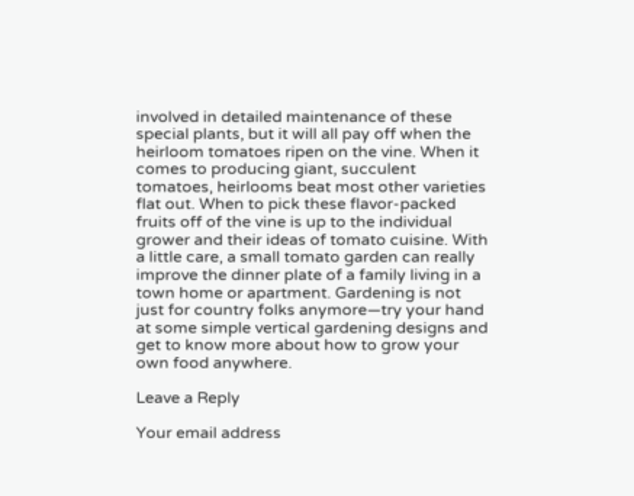involved in detailed maintenance of these special plants, but it will all pay off when the heirloom tomatoes ripen on the vine. When it comes to producing giant, succulent tomatoes, heirlooms beat most other varieties flat out. When to pick these flavor-packed fruits off of the vine is up to the individual grower and their ideas of tomato cuisine. With a little care, a small tomato garden can really improve the dinner plate of a family living in a town home or apartment. Gardening is not just for country folks anymore—try your hand at some simple vertical gardening designs and get to know more about how to grow your own food anywhere.

Leave a Reply

Your email address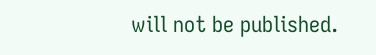will not be published.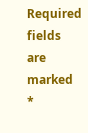Required fields are marked *